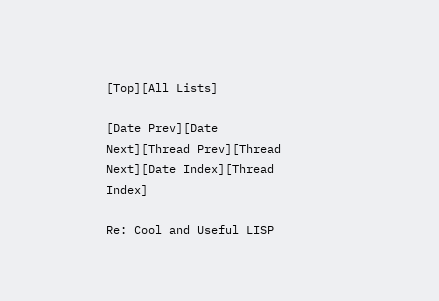[Top][All Lists]

[Date Prev][Date Next][Thread Prev][Thread Next][Date Index][Thread Index]

Re: Cool and Useful LISP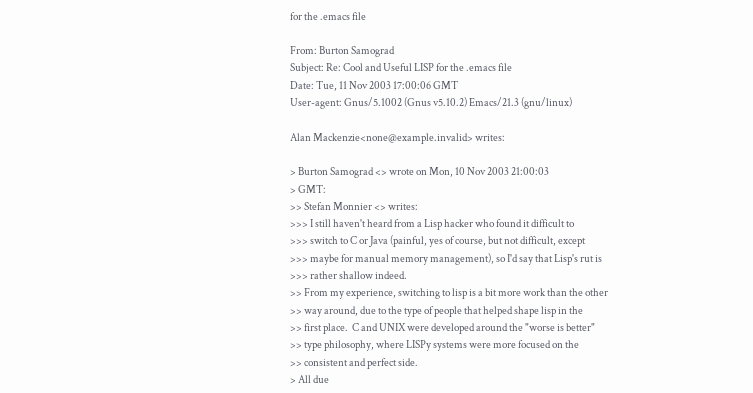for the .emacs file

From: Burton Samograd
Subject: Re: Cool and Useful LISP for the .emacs file
Date: Tue, 11 Nov 2003 17:00:06 GMT
User-agent: Gnus/5.1002 (Gnus v5.10.2) Emacs/21.3 (gnu/linux)

Alan Mackenzie<none@example.invalid> writes:

> Burton Samograd <> wrote on Mon, 10 Nov 2003 21:00:03
> GMT:
>> Stefan Monnier <> writes:
>>> I still haven't heard from a Lisp hacker who found it difficult to
>>> switch to C or Java (painful, yes of course, but not difficult, except
>>> maybe for manual memory management), so I'd say that Lisp's rut is
>>> rather shallow indeed.
>> From my experience, switching to lisp is a bit more work than the other
>> way around, due to the type of people that helped shape lisp in the
>> first place.  C and UNIX were developed around the "worse is better"
>> type philosophy, where LISPy systems were more focused on the
>> consistent and perfect side.
> All due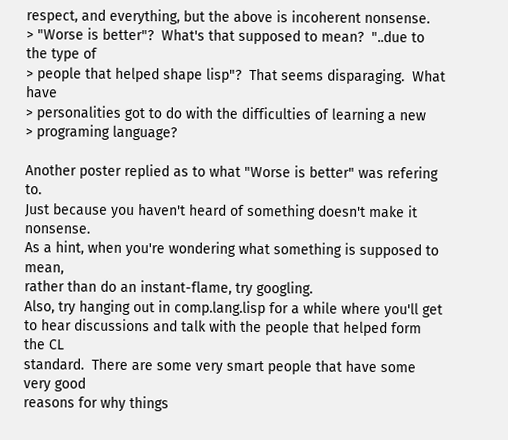respect, and everything, but the above is incoherent nonsense.
> "Worse is better"?  What's that supposed to mean?  "..due to the type of
> people that helped shape lisp"?  That seems disparaging.  What have
> personalities got to do with the difficulties of learning a new
> programing language?

Another poster replied as to what "Worse is better" was refering to.
Just because you haven't heard of something doesn't make it nonsense.
As a hint, when you're wondering what something is supposed to mean,
rather than do an instant-flame, try googling.
Also, try hanging out in comp.lang.lisp for a while where you'll get
to hear discussions and talk with the people that helped form the CL
standard.  There are some very smart people that have some very good
reasons for why things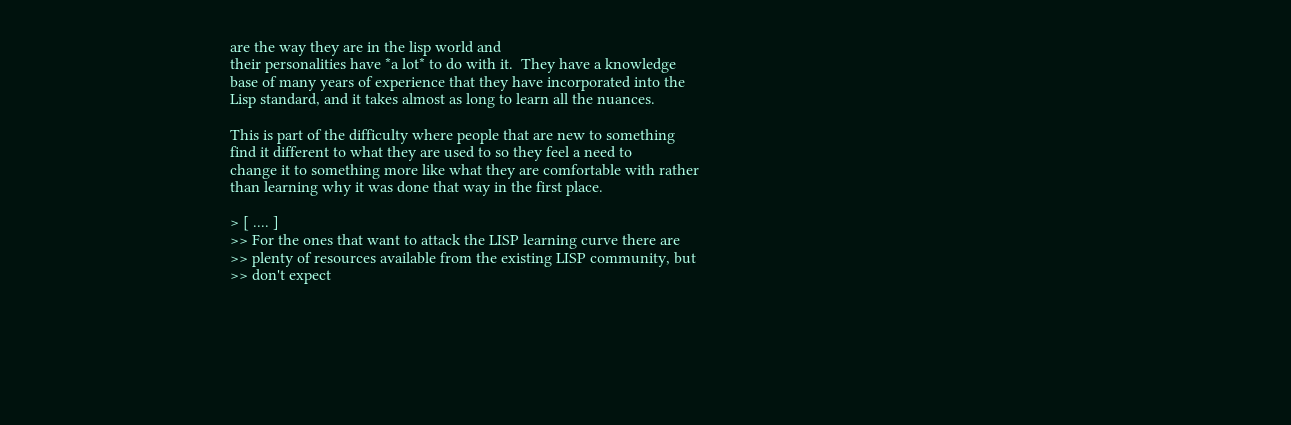are the way they are in the lisp world and
their personalities have *a lot* to do with it.  They have a knowledge
base of many years of experience that they have incorporated into the
Lisp standard, and it takes almost as long to learn all the nuances.

This is part of the difficulty where people that are new to something
find it different to what they are used to so they feel a need to
change it to something more like what they are comfortable with rather
than learning why it was done that way in the first place.

> [ .... ]
>> For the ones that want to attack the LISP learning curve there are
>> plenty of resources available from the existing LISP community, but
>> don't expect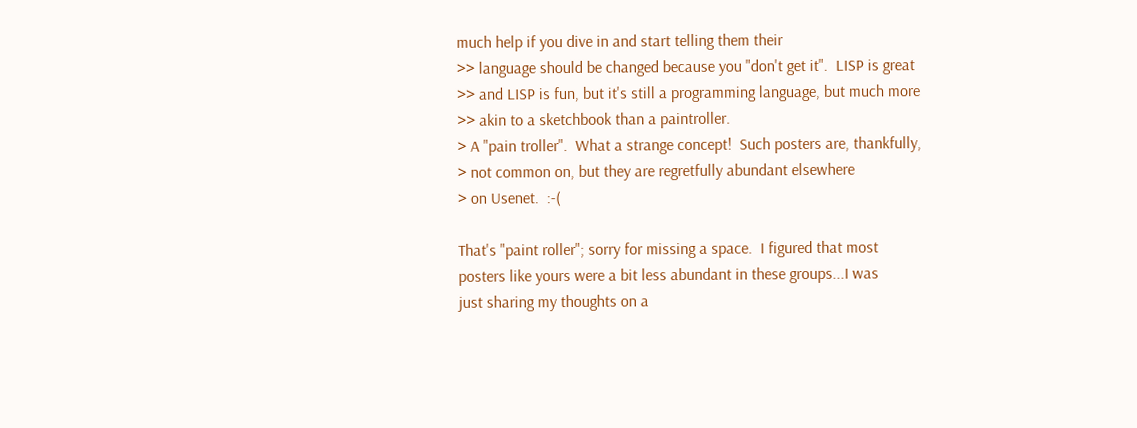much help if you dive in and start telling them their
>> language should be changed because you "don't get it".  LISP is great
>> and LISP is fun, but it's still a programming language, but much more
>> akin to a sketchbook than a paintroller.
> A "pain troller".  What a strange concept!  Such posters are, thankfully,
> not common on, but they are regretfully abundant elsewhere
> on Usenet.  :-(

That's "paint roller"; sorry for missing a space.  I figured that most
posters like yours were a bit less abundant in these groups...I was
just sharing my thoughts on a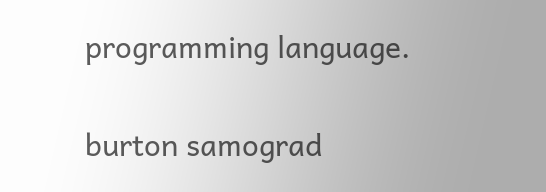programming language.

burton samograd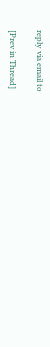reply via email to

[Prev in Thread]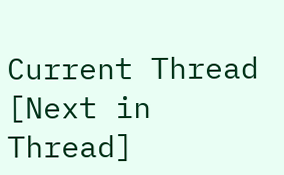Current Thread [Next in Thread]